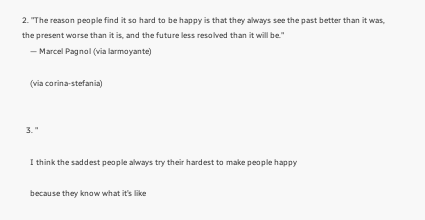2. "The reason people find it so hard to be happy is that they always see the past better than it was, the present worse than it is, and the future less resolved than it will be."
    — Marcel Pagnol (via larmoyante)

    (via corina-stefania)


  3. "

    I think the saddest people always try their hardest to make people happy

    because they know what it’s like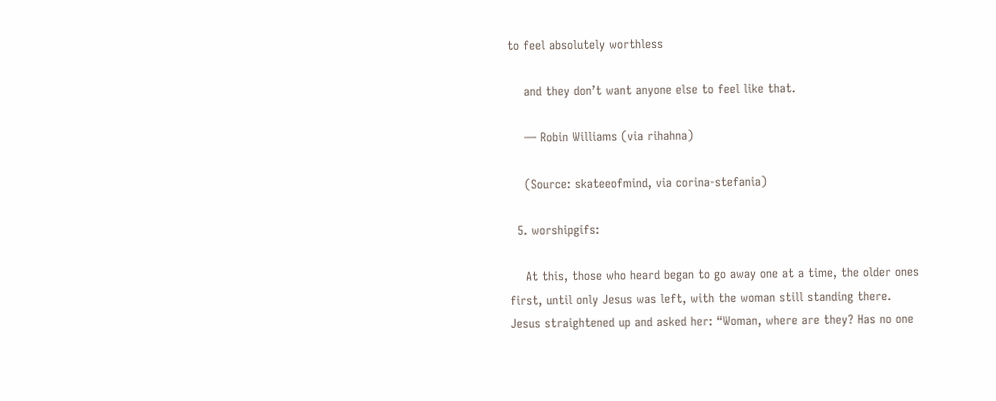to feel absolutely worthless

    and they don’t want anyone else to feel like that.

    — Robin Williams (via rihahna)

    (Source: skateeofmind, via corina-stefania)

  5. worshipgifs:

    At this, those who heard began to go away one at a time, the older ones first, until only Jesus was left, with the woman still standing there. Jesus straightened up and asked her: “Woman, where are they? Has no one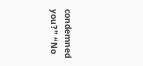condemned you?” “No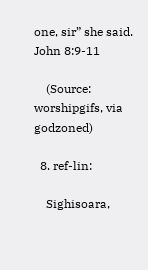one, sir” she said. John 8:9-11

    (Source: worshipgifs, via godzoned)

  8. ref-lin:

    Sighisoara,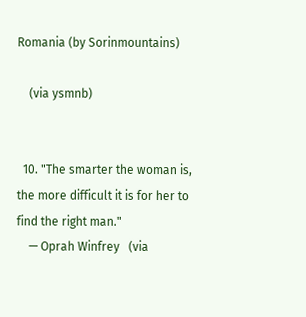Romania (by Sorinmountains)

    (via ysmnb)


  10. "The smarter the woman is, the more difficult it is for her to find the right man."
    — Oprah Winfrey   (via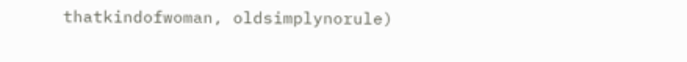thatkindofwoman, oldsimplynorule)